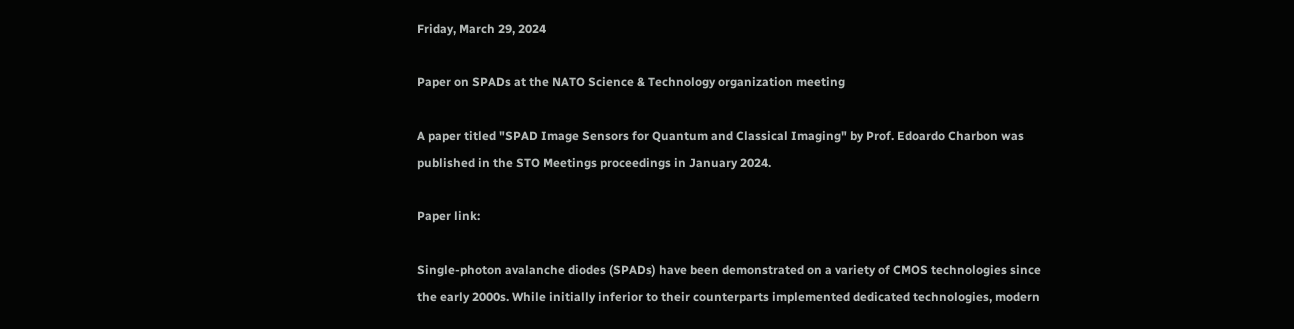Friday, March 29, 2024

Paper on SPADs at the NATO Science & Technology organization meeting

A paper titled "SPAD Image Sensors for Quantum and Classical Imaging" by Prof. Edoardo Charbon was published in the STO Meetings proceedings in January 2024.

Paper link:

Single-photon avalanche diodes (SPADs) have been demonstrated on a variety of CMOS technologies since the early 2000s. While initially inferior to their counterparts implemented dedicated technologies, modern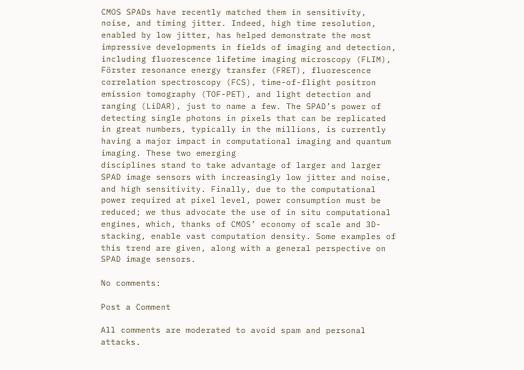CMOS SPADs have recently matched them in sensitivity, noise, and timing jitter. Indeed, high time resolution, enabled by low jitter, has helped demonstrate the most impressive developments in fields of imaging and detection, including fluorescence lifetime imaging microscopy (FLIM), Förster resonance energy transfer (FRET), fluorescence correlation spectroscopy (FCS), time-of-flight positron emission tomography (TOF-PET), and light detection and ranging (LiDAR), just to name a few. The SPAD’s power of detecting single photons in pixels that can be replicated in great numbers, typically in the millions, is currently having a major impact in computational imaging and quantum imaging. These two emerging
disciplines stand to take advantage of larger and larger SPAD image sensors with increasingly low jitter and noise, and high sensitivity. Finally, due to the computational power required at pixel level, power consumption must be reduced; we thus advocate the use of in situ computational engines, which, thanks of CMOS’ economy of scale and 3D-stacking, enable vast computation density. Some examples of this trend are given, along with a general perspective on SPAD image sensors.

No comments:

Post a Comment

All comments are moderated to avoid spam and personal attacks.